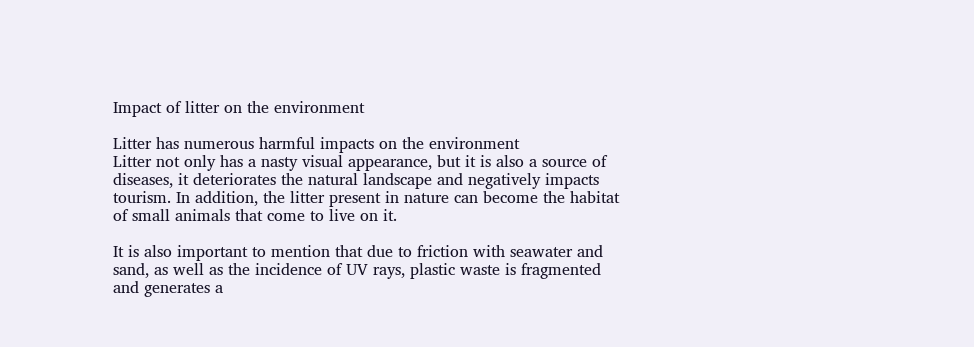Impact of litter on the environment

Litter has numerous harmful impacts on the environment
Litter not only has a nasty visual appearance, but it is also a source of diseases, it deteriorates the natural landscape and negatively impacts tourism. In addition, the litter present in nature can become the habitat of small animals that come to live on it.

It is also important to mention that due to friction with seawater and sand, as well as the incidence of UV rays, plastic waste is fragmented and generates a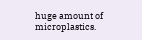huge amount of microplastics.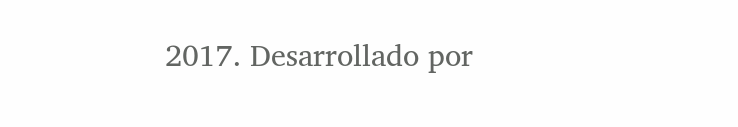2017. Desarrollado por